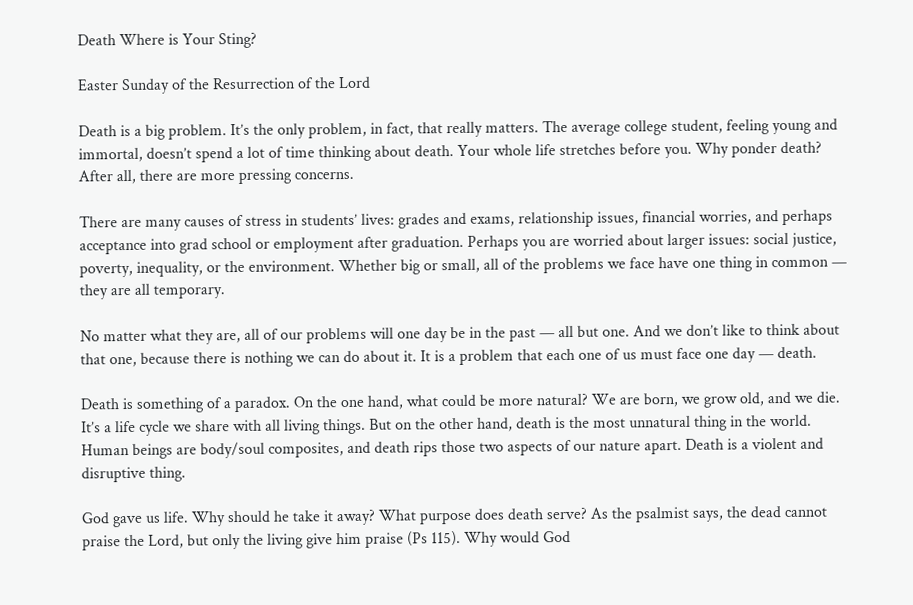Death Where is Your Sting?

Easter Sunday of the Resurrection of the Lord

Death is a big problem. It’s the only problem, in fact, that really matters. The average college student, feeling young and immortal, doesn’t spend a lot of time thinking about death. Your whole life stretches before you. Why ponder death? After all, there are more pressing concerns.

There are many causes of stress in students’ lives: grades and exams, relationship issues, financial worries, and perhaps acceptance into grad school or employment after graduation. Perhaps you are worried about larger issues: social justice, poverty, inequality, or the environment. Whether big or small, all of the problems we face have one thing in common — they are all temporary.

No matter what they are, all of our problems will one day be in the past — all but one. And we don’t like to think about that one, because there is nothing we can do about it. It is a problem that each one of us must face one day — death.

Death is something of a paradox. On the one hand, what could be more natural? We are born, we grow old, and we die. It’s a life cycle we share with all living things. But on the other hand, death is the most unnatural thing in the world. Human beings are body/soul composites, and death rips those two aspects of our nature apart. Death is a violent and disruptive thing.

God gave us life. Why should he take it away? What purpose does death serve? As the psalmist says, the dead cannot praise the Lord, but only the living give him praise (Ps 115). Why would God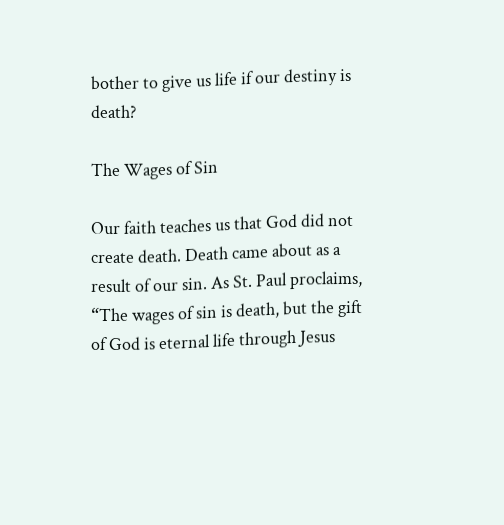bother to give us life if our destiny is death?

The Wages of Sin

Our faith teaches us that God did not create death. Death came about as a result of our sin. As St. Paul proclaims, “The wages of sin is death, but the gift of God is eternal life through Jesus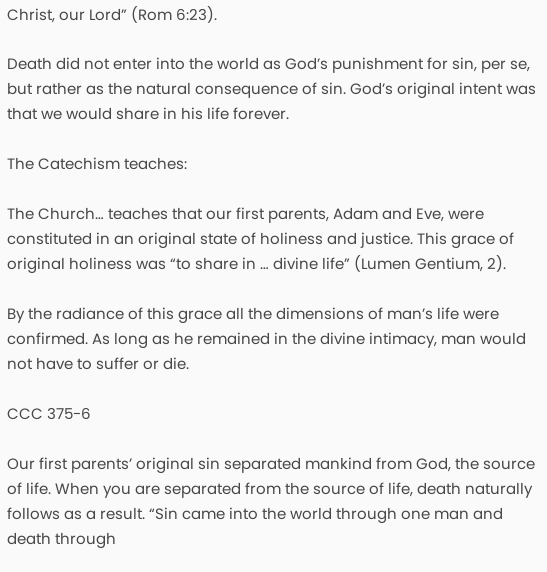Christ, our Lord” (Rom 6:23).

Death did not enter into the world as God’s punishment for sin, per se, but rather as the natural consequence of sin. God’s original intent was that we would share in his life forever.

The Catechism teaches:

The Church… teaches that our first parents, Adam and Eve, were constituted in an original state of holiness and justice. This grace of original holiness was “to share in … divine life” (Lumen Gentium, 2).

By the radiance of this grace all the dimensions of man’s life were confirmed. As long as he remained in the divine intimacy, man would not have to suffer or die.

CCC 375-6

Our first parents’ original sin separated mankind from God, the source of life. When you are separated from the source of life, death naturally follows as a result. “Sin came into the world through one man and death through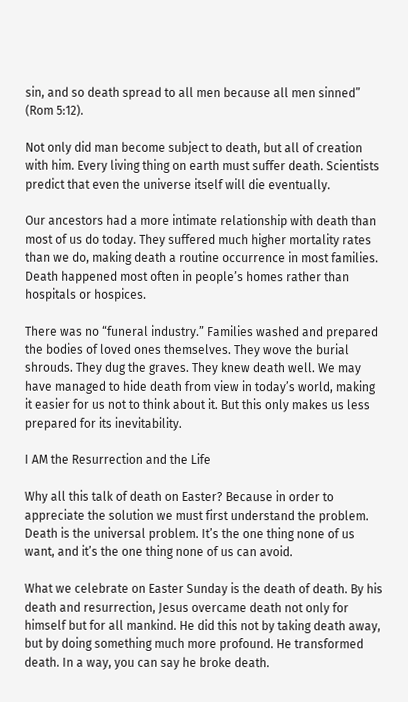sin, and so death spread to all men because all men sinned” (Rom 5:12).

Not only did man become subject to death, but all of creation with him. Every living thing on earth must suffer death. Scientists predict that even the universe itself will die eventually.

Our ancestors had a more intimate relationship with death than most of us do today. They suffered much higher mortality rates than we do, making death a routine occurrence in most families. Death happened most often in people’s homes rather than hospitals or hospices.

There was no “funeral industry.” Families washed and prepared the bodies of loved ones themselves. They wove the burial shrouds. They dug the graves. They knew death well. We may have managed to hide death from view in today’s world, making it easier for us not to think about it. But this only makes us less prepared for its inevitability.

I AM the Resurrection and the Life

Why all this talk of death on Easter? Because in order to appreciate the solution we must first understand the problem. Death is the universal problem. It’s the one thing none of us want, and it’s the one thing none of us can avoid.

What we celebrate on Easter Sunday is the death of death. By his death and resurrection, Jesus overcame death not only for himself but for all mankind. He did this not by taking death away, but by doing something much more profound. He transformed death. In a way, you can say he broke death.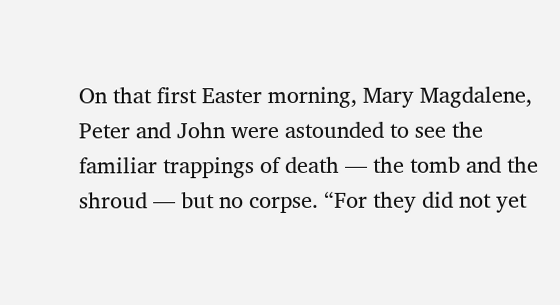On that first Easter morning, Mary Magdalene, Peter and John were astounded to see the familiar trappings of death — the tomb and the shroud — but no corpse. “For they did not yet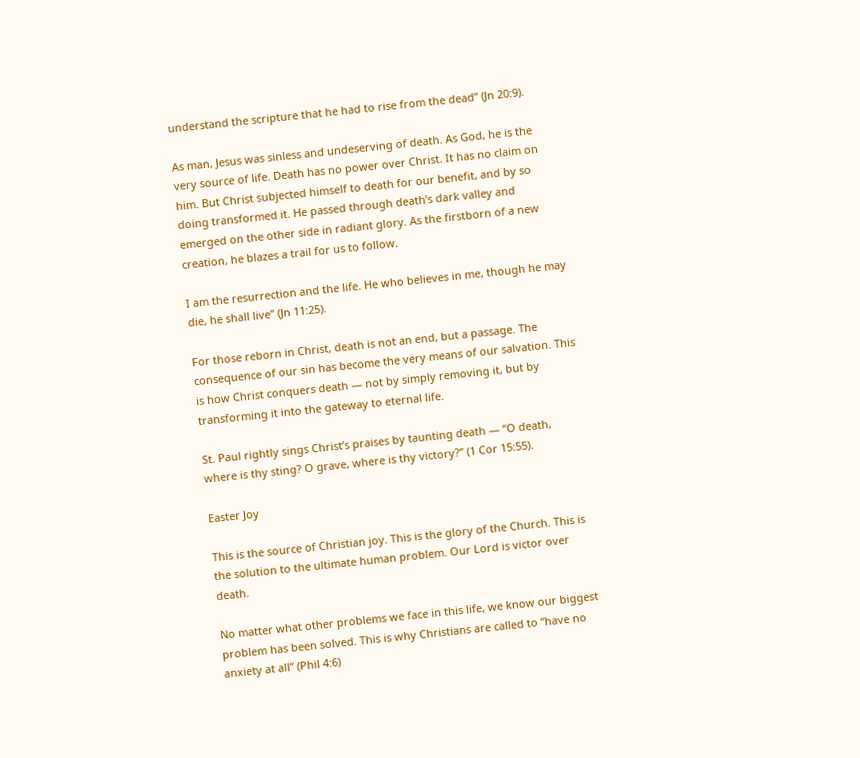understand the scripture that he had to rise from the dead” (Jn 20:9).

As man, Jesus was sinless and undeserving of death. As God, he is the very source of life. Death has no power over Christ. It has no claim on him. But Christ subjected himself to death for our benefit, and by so doing transformed it. He passed through death’s dark valley and emerged on the other side in radiant glory. As the firstborn of a new creation, he blazes a trail for us to follow.

I am the resurrection and the life. He who believes in me, though he may die, he shall live” (Jn 11:25).

For those reborn in Christ, death is not an end, but a passage. The consequence of our sin has become the very means of our salvation. This is how Christ conquers death — not by simply removing it, but by transforming it into the gateway to eternal life.

St. Paul rightly sings Christ’s praises by taunting death — “O death, where is thy sting? O grave, where is thy victory?” (1 Cor 15:55).

Easter Joy

This is the source of Christian joy. This is the glory of the Church. This is the solution to the ultimate human problem. Our Lord is victor over death.

No matter what other problems we face in this life, we know our biggest problem has been solved. This is why Christians are called to “have no anxiety at all” (Phil 4:6)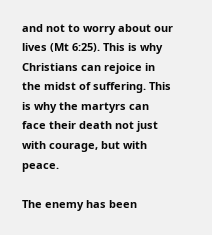and not to worry about our lives (Mt 6:25). This is why Christians can rejoice in the midst of suffering. This is why the martyrs can face their death not just with courage, but with peace.

The enemy has been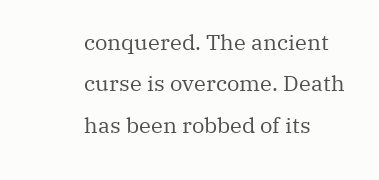conquered. The ancient curse is overcome. Death has been robbed of its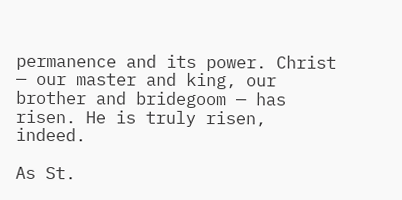permanence and its power. Christ — our master and king, our brother and bridegoom — has risen. He is truly risen, indeed.

As St.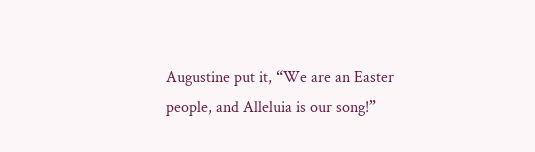Augustine put it, “We are an Easter people, and Alleluia is our song!”